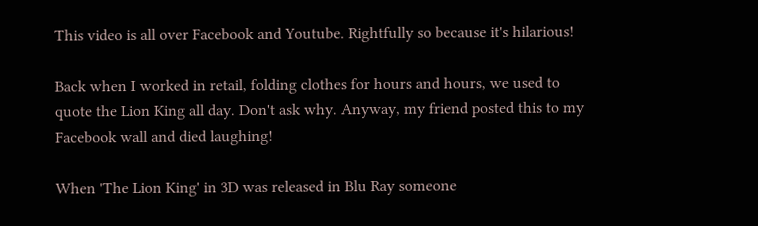This video is all over Facebook and Youtube. Rightfully so because it's hilarious!

Back when I worked in retail, folding clothes for hours and hours, we used to quote the Lion King all day. Don't ask why. Anyway, my friend posted this to my Facebook wall and died laughing!

When 'The Lion King' in 3D was released in Blu Ray someone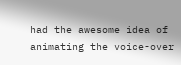had the awesome idea of animating the voice-over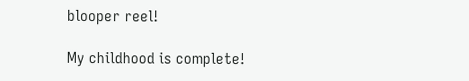blooper reel!

My childhood is complete!